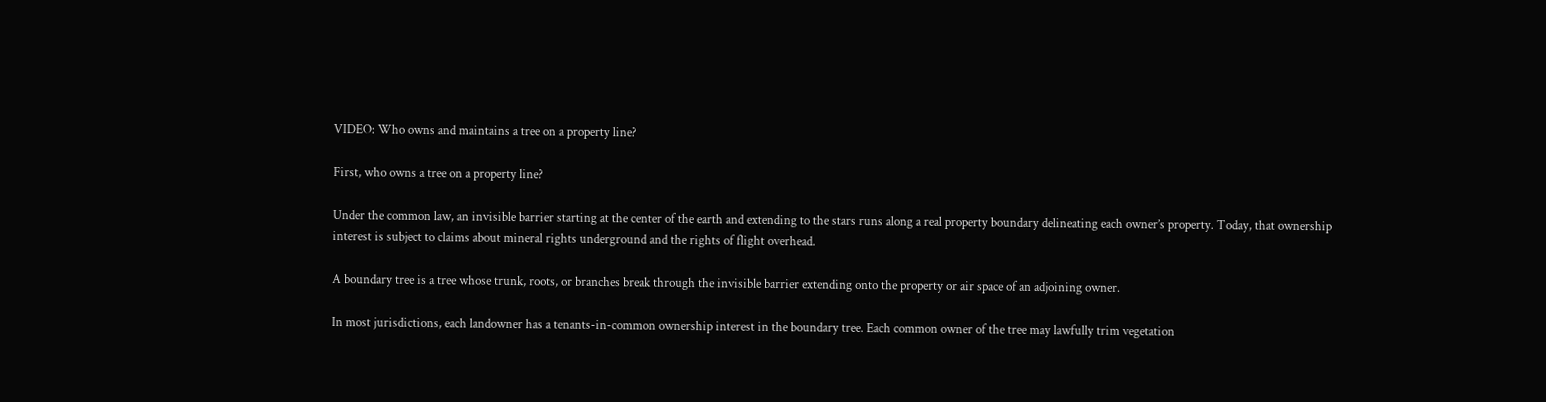VIDEO: Who owns and maintains a tree on a property line?

First, who owns a tree on a property line?

Under the common law, an invisible barrier starting at the center of the earth and extending to the stars runs along a real property boundary delineating each owner’s property. Today, that ownership interest is subject to claims about mineral rights underground and the rights of flight overhead.

A boundary tree is a tree whose trunk, roots, or branches break through the invisible barrier extending onto the property or air space of an adjoining owner.

In most jurisdictions, each landowner has a tenants-in-common ownership interest in the boundary tree. Each common owner of the tree may lawfully trim vegetation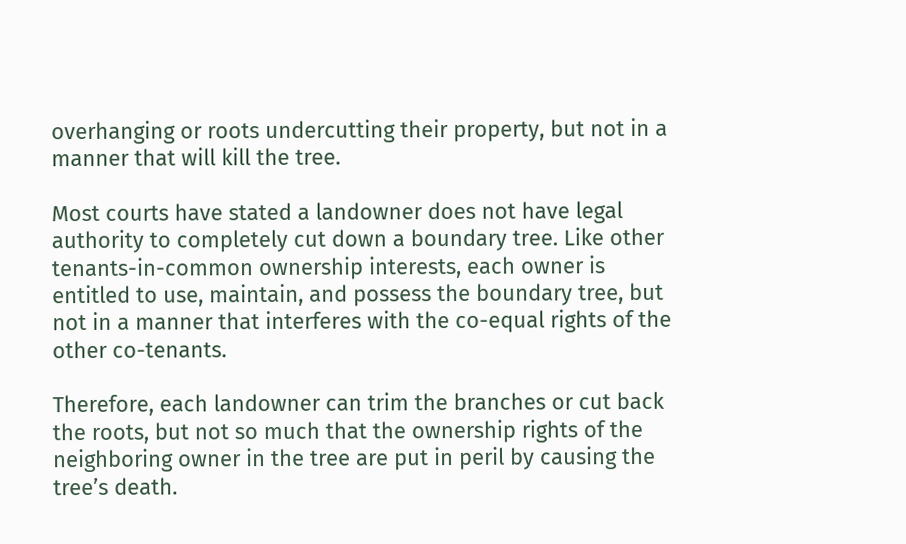overhanging or roots undercutting their property, but not in a manner that will kill the tree.

Most courts have stated a landowner does not have legal authority to completely cut down a boundary tree. Like other tenants-in-common ownership interests, each owner is entitled to use, maintain, and possess the boundary tree, but not in a manner that interferes with the co-equal rights of the other co-tenants.

Therefore, each landowner can trim the branches or cut back the roots, but not so much that the ownership rights of the neighboring owner in the tree are put in peril by causing the tree’s death.